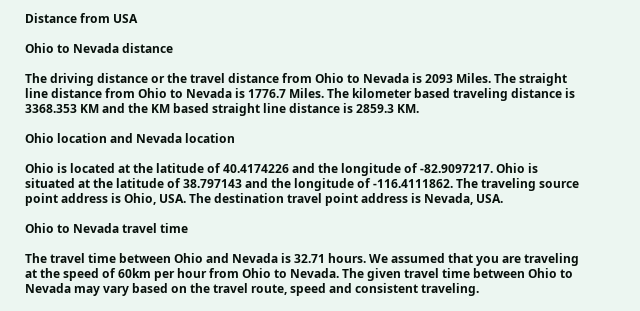Distance from USA

Ohio to Nevada distance

The driving distance or the travel distance from Ohio to Nevada is 2093 Miles. The straight line distance from Ohio to Nevada is 1776.7 Miles. The kilometer based traveling distance is 3368.353 KM and the KM based straight line distance is 2859.3 KM.

Ohio location and Nevada location

Ohio is located at the latitude of 40.4174226 and the longitude of -82.9097217. Ohio is situated at the latitude of 38.797143 and the longitude of -116.4111862. The traveling source point address is Ohio, USA. The destination travel point address is Nevada, USA.

Ohio to Nevada travel time

The travel time between Ohio and Nevada is 32.71 hours. We assumed that you are traveling at the speed of 60km per hour from Ohio to Nevada. The given travel time between Ohio to Nevada may vary based on the travel route, speed and consistent traveling.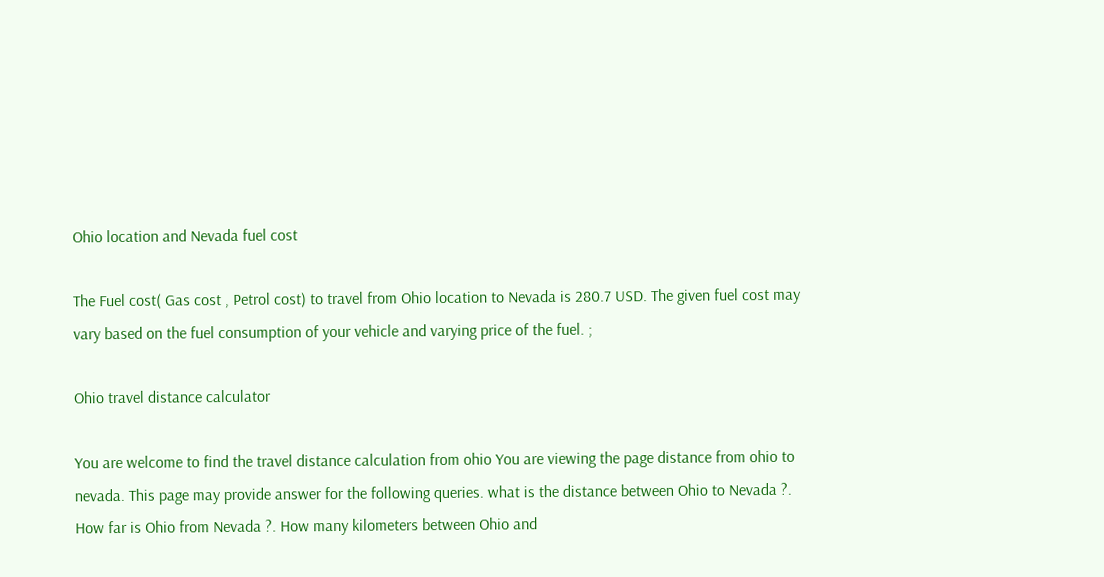Ohio location and Nevada fuel cost

The Fuel cost( Gas cost , Petrol cost) to travel from Ohio location to Nevada is 280.7 USD. The given fuel cost may vary based on the fuel consumption of your vehicle and varying price of the fuel. ;

Ohio travel distance calculator

You are welcome to find the travel distance calculation from ohio You are viewing the page distance from ohio to nevada. This page may provide answer for the following queries. what is the distance between Ohio to Nevada ?. How far is Ohio from Nevada ?. How many kilometers between Ohio and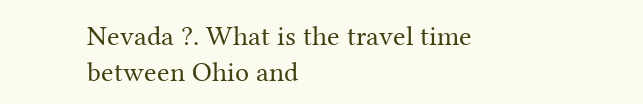Nevada ?. What is the travel time between Ohio and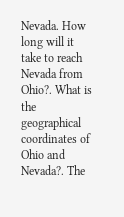Nevada. How long will it take to reach Nevada from Ohio?. What is the geographical coordinates of Ohio and Nevada?. The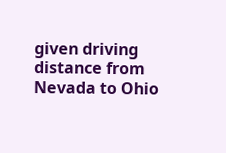given driving distance from Nevada to Ohio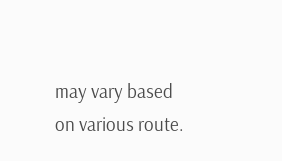may vary based on various route.